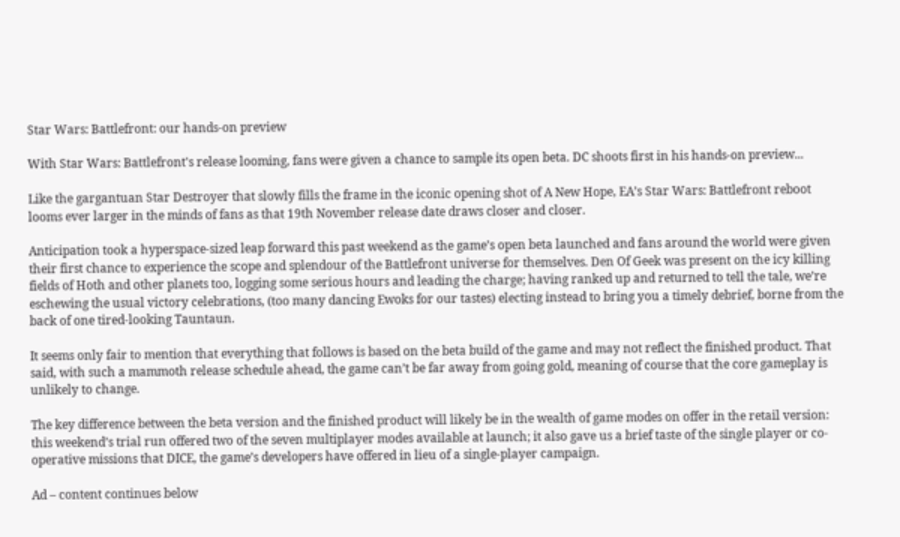Star Wars: Battlefront: our hands-on preview

With Star Wars: Battlefront's release looming, fans were given a chance to sample its open beta. DC shoots first in his hands-on preview...

Like the gargantuan Star Destroyer that slowly fills the frame in the iconic opening shot of A New Hope, EA’s Star Wars: Battlefront reboot looms ever larger in the minds of fans as that 19th November release date draws closer and closer.

Anticipation took a hyperspace-sized leap forward this past weekend as the game’s open beta launched and fans around the world were given their first chance to experience the scope and splendour of the Battlefront universe for themselves. Den Of Geek was present on the icy killing fields of Hoth and other planets too, logging some serious hours and leading the charge; having ranked up and returned to tell the tale, we’re eschewing the usual victory celebrations, (too many dancing Ewoks for our tastes) electing instead to bring you a timely debrief, borne from the back of one tired-looking Tauntaun.

It seems only fair to mention that everything that follows is based on the beta build of the game and may not reflect the finished product. That said, with such a mammoth release schedule ahead, the game can’t be far away from going gold, meaning of course that the core gameplay is unlikely to change.

The key difference between the beta version and the finished product will likely be in the wealth of game modes on offer in the retail version: this weekend’s trial run offered two of the seven multiplayer modes available at launch; it also gave us a brief taste of the single player or co-operative missions that DICE, the game’s developers have offered in lieu of a single-player campaign.

Ad – content continues below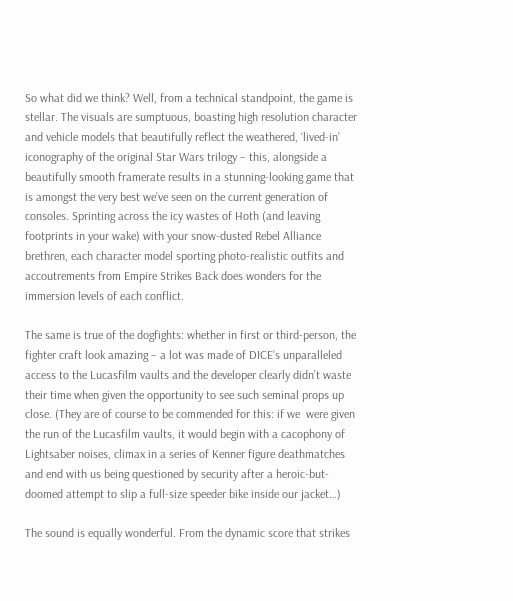So what did we think? Well, from a technical standpoint, the game is stellar. The visuals are sumptuous, boasting high resolution character and vehicle models that beautifully reflect the weathered, ‘lived-in’ iconography of the original Star Wars trilogy – this, alongside a beautifully smooth framerate results in a stunning-looking game that is amongst the very best we’ve seen on the current generation of consoles. Sprinting across the icy wastes of Hoth (and leaving footprints in your wake) with your snow-dusted Rebel Alliance brethren, each character model sporting photo-realistic outfits and accoutrements from Empire Strikes Back does wonders for the immersion levels of each conflict.

The same is true of the dogfights: whether in first or third-person, the fighter craft look amazing – a lot was made of DICE’s unparalleled access to the Lucasfilm vaults and the developer clearly didn’t waste their time when given the opportunity to see such seminal props up close. (They are of course to be commended for this: if we  were given the run of the Lucasfilm vaults, it would begin with a cacophony of Lightsaber noises, climax in a series of Kenner figure deathmatches and end with us being questioned by security after a heroic-but-doomed attempt to slip a full-size speeder bike inside our jacket…)

The sound is equally wonderful. From the dynamic score that strikes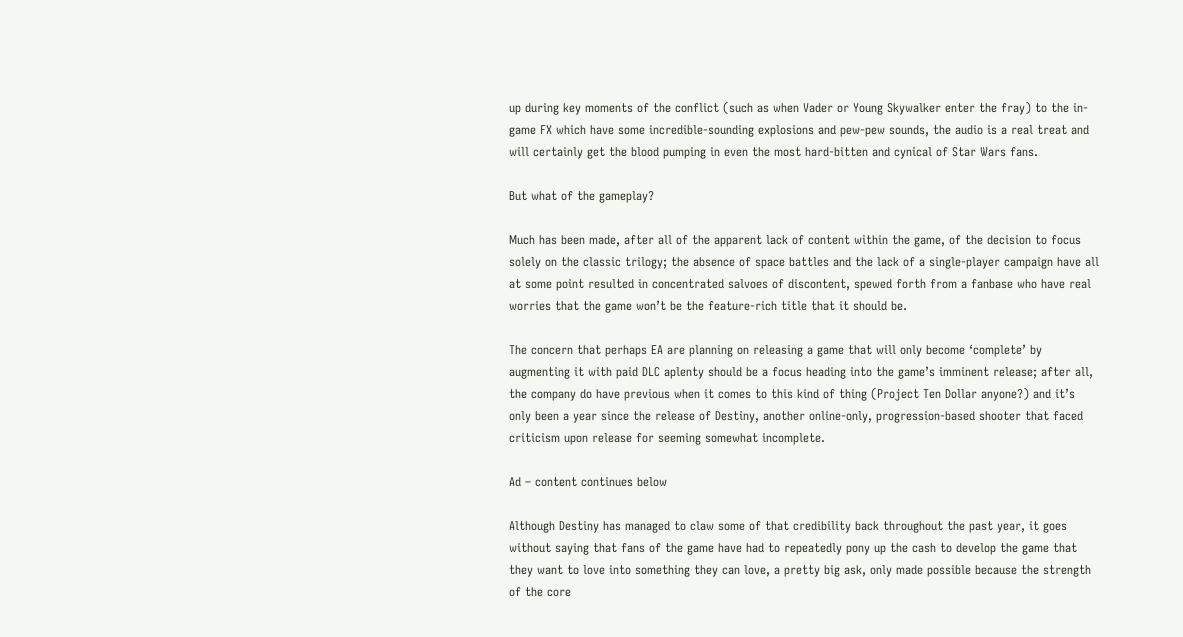up during key moments of the conflict (such as when Vader or Young Skywalker enter the fray) to the in-game FX which have some incredible-sounding explosions and pew-pew sounds, the audio is a real treat and will certainly get the blood pumping in even the most hard-bitten and cynical of Star Wars fans.

But what of the gameplay?

Much has been made, after all of the apparent lack of content within the game, of the decision to focus solely on the classic trilogy; the absence of space battles and the lack of a single-player campaign have all at some point resulted in concentrated salvoes of discontent, spewed forth from a fanbase who have real worries that the game won’t be the feature-rich title that it should be.

The concern that perhaps EA are planning on releasing a game that will only become ‘complete’ by augmenting it with paid DLC aplenty should be a focus heading into the game’s imminent release; after all, the company do have previous when it comes to this kind of thing (Project Ten Dollar anyone?) and it’s only been a year since the release of Destiny, another online-only, progression-based shooter that faced criticism upon release for seeming somewhat incomplete.

Ad – content continues below

Although Destiny has managed to claw some of that credibility back throughout the past year, it goes without saying that fans of the game have had to repeatedly pony up the cash to develop the game that they want to love into something they can love, a pretty big ask, only made possible because the strength of the core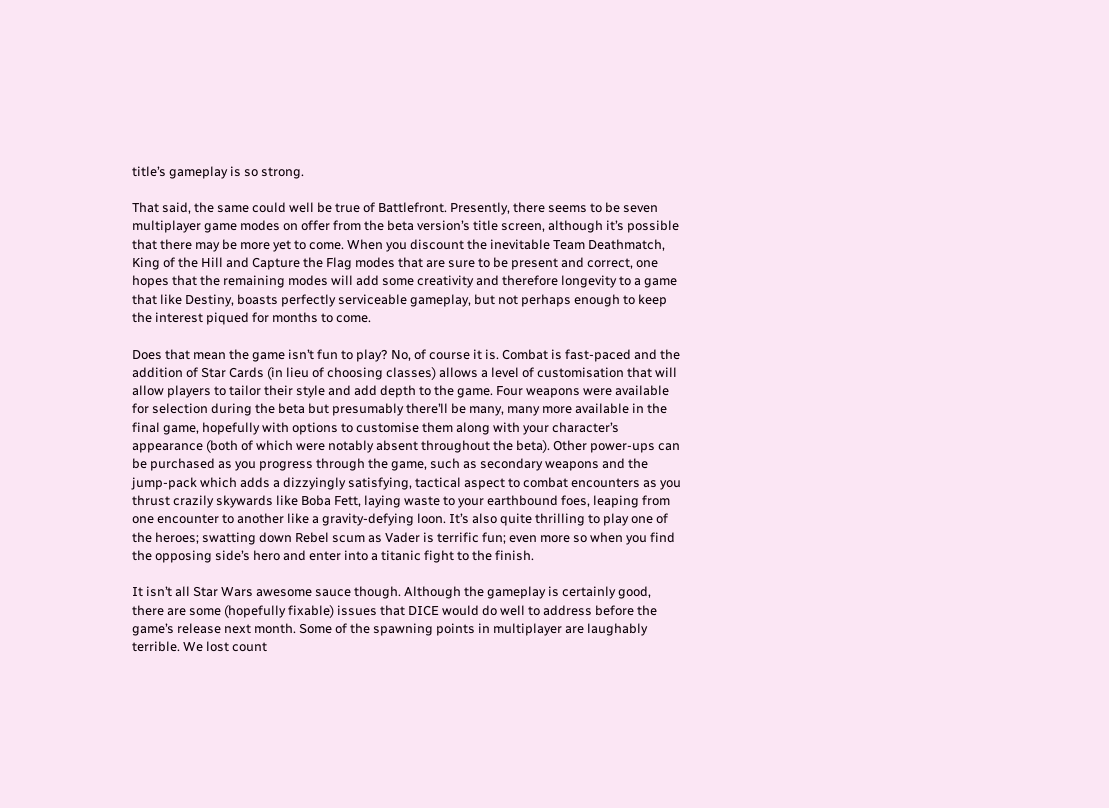title’s gameplay is so strong.

That said, the same could well be true of Battlefront. Presently, there seems to be seven multiplayer game modes on offer from the beta version’s title screen, although it’s possible that there may be more yet to come. When you discount the inevitable Team Deathmatch, King of the Hill and Capture the Flag modes that are sure to be present and correct, one hopes that the remaining modes will add some creativity and therefore longevity to a game that like Destiny, boasts perfectly serviceable gameplay, but not perhaps enough to keep the interest piqued for months to come.

Does that mean the game isn’t fun to play? No, of course it is. Combat is fast-paced and the addition of Star Cards (in lieu of choosing classes) allows a level of customisation that will allow players to tailor their style and add depth to the game. Four weapons were available for selection during the beta but presumably there’ll be many, many more available in the final game, hopefully with options to customise them along with your character’s appearance (both of which were notably absent throughout the beta). Other power-ups can be purchased as you progress through the game, such as secondary weapons and the jump-pack which adds a dizzyingly satisfying, tactical aspect to combat encounters as you thrust crazily skywards like Boba Fett, laying waste to your earthbound foes, leaping from one encounter to another like a gravity-defying loon. It’s also quite thrilling to play one of the heroes; swatting down Rebel scum as Vader is terrific fun; even more so when you find the opposing side’s hero and enter into a titanic fight to the finish.

It isn’t all Star Wars awesome sauce though. Although the gameplay is certainly good, there are some (hopefully fixable) issues that DICE would do well to address before the game’s release next month. Some of the spawning points in multiplayer are laughably terrible. We lost count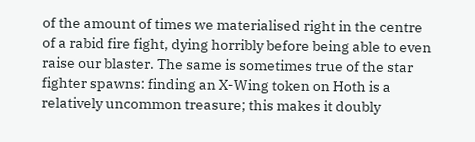of the amount of times we materialised right in the centre of a rabid fire fight, dying horribly before being able to even raise our blaster. The same is sometimes true of the star fighter spawns: finding an X-Wing token on Hoth is a relatively uncommon treasure; this makes it doubly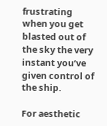frustrating when you get blasted out of the sky the very instant you’ve given control of the ship.

For aesthetic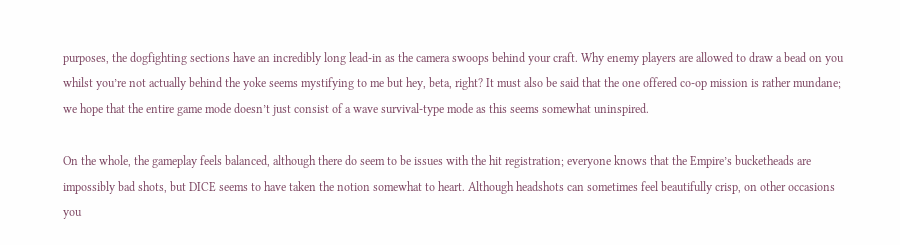purposes, the dogfighting sections have an incredibly long lead-in as the camera swoops behind your craft. Why enemy players are allowed to draw a bead on you whilst you’re not actually behind the yoke seems mystifying to me but hey, beta, right? It must also be said that the one offered co-op mission is rather mundane; we hope that the entire game mode doesn’t just consist of a wave survival-type mode as this seems somewhat uninspired.

On the whole, the gameplay feels balanced, although there do seem to be issues with the hit registration; everyone knows that the Empire’s bucketheads are impossibly bad shots, but DICE seems to have taken the notion somewhat to heart. Although headshots can sometimes feel beautifully crisp, on other occasions you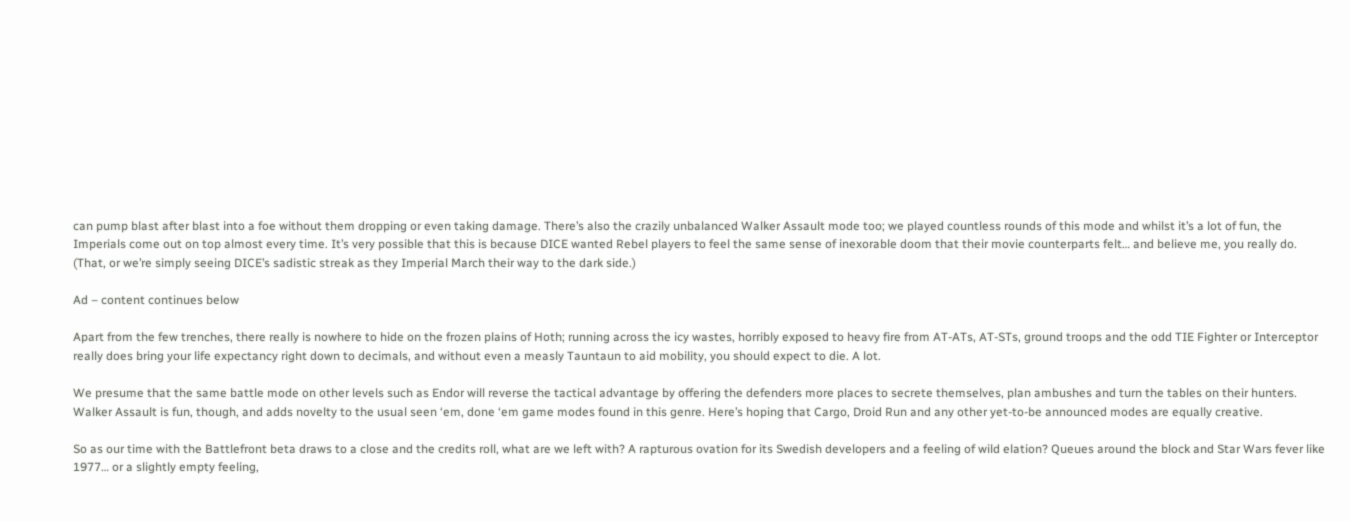can pump blast after blast into a foe without them dropping or even taking damage. There’s also the crazily unbalanced Walker Assault mode too; we played countless rounds of this mode and whilst it’s a lot of fun, the Imperials come out on top almost every time. It’s very possible that this is because DICE wanted Rebel players to feel the same sense of inexorable doom that their movie counterparts felt… and believe me, you really do. (That, or we’re simply seeing DICE’s sadistic streak as they Imperial March their way to the dark side.)

Ad – content continues below

Apart from the few trenches, there really is nowhere to hide on the frozen plains of Hoth; running across the icy wastes, horribly exposed to heavy fire from AT-ATs, AT-STs, ground troops and the odd TIE Fighter or Interceptor really does bring your life expectancy right down to decimals, and without even a measly Tauntaun to aid mobility, you should expect to die. A lot.

We presume that the same battle mode on other levels such as Endor will reverse the tactical advantage by offering the defenders more places to secrete themselves, plan ambushes and turn the tables on their hunters. Walker Assault is fun, though, and adds novelty to the usual seen ‘em, done ‘em game modes found in this genre. Here’s hoping that Cargo, Droid Run and any other yet-to-be announced modes are equally creative.

So as our time with the Battlefront beta draws to a close and the credits roll, what are we left with? A rapturous ovation for its Swedish developers and a feeling of wild elation? Queues around the block and Star Wars fever like 1977… or a slightly empty feeling,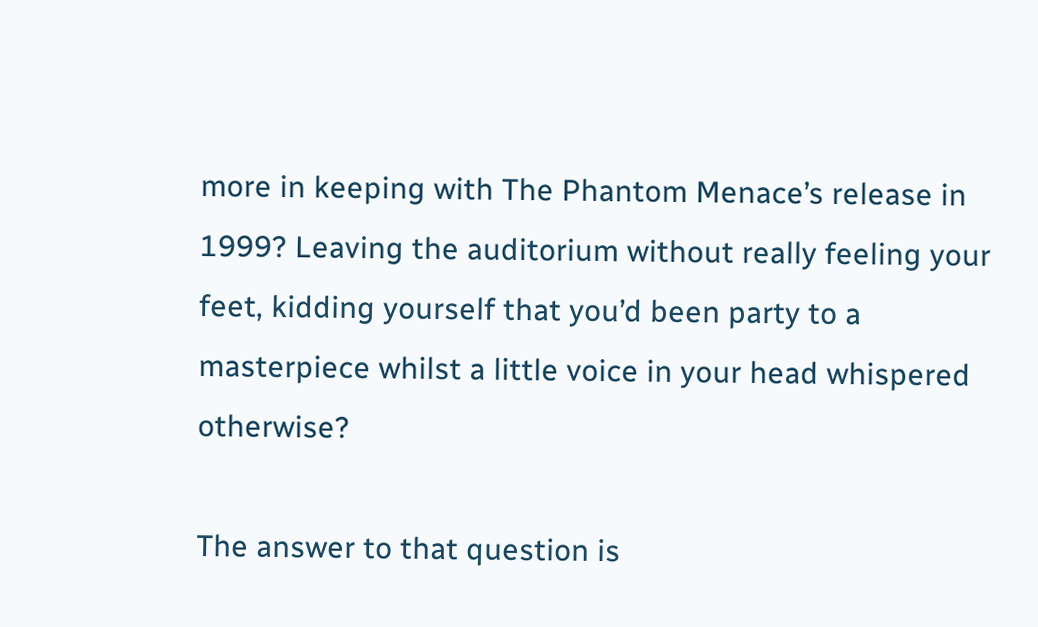more in keeping with The Phantom Menace’s release in 1999? Leaving the auditorium without really feeling your feet, kidding yourself that you’d been party to a masterpiece whilst a little voice in your head whispered otherwise?

The answer to that question is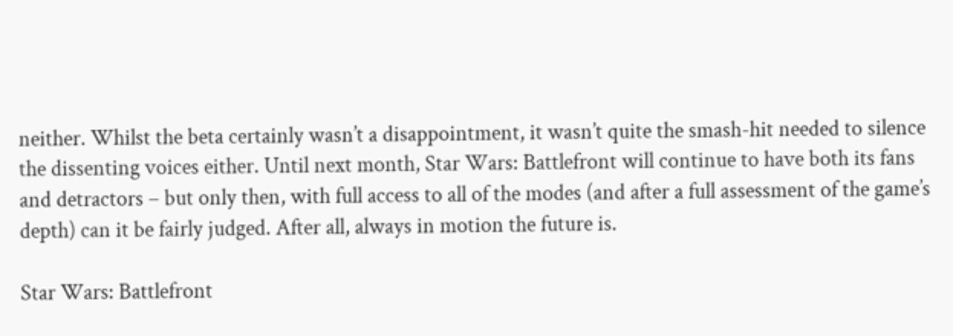neither. Whilst the beta certainly wasn’t a disappointment, it wasn’t quite the smash-hit needed to silence the dissenting voices either. Until next month, Star Wars: Battlefront will continue to have both its fans and detractors – but only then, with full access to all of the modes (and after a full assessment of the game’s depth) can it be fairly judged. After all, always in motion the future is.

Star Wars: Battlefront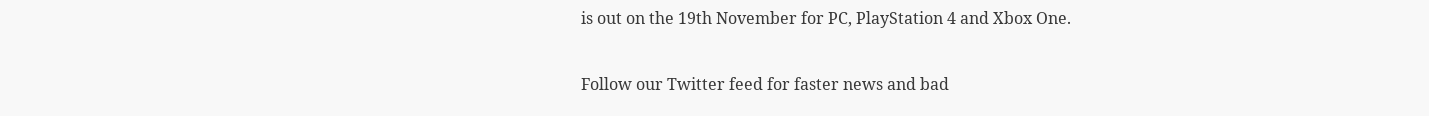is out on the 19th November for PC, PlayStation 4 and Xbox One.

Follow our Twitter feed for faster news and bad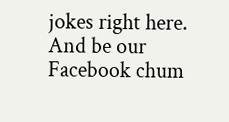jokes right here. And be our Facebook chum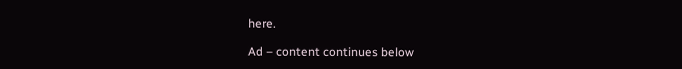here.

Ad – content continues below